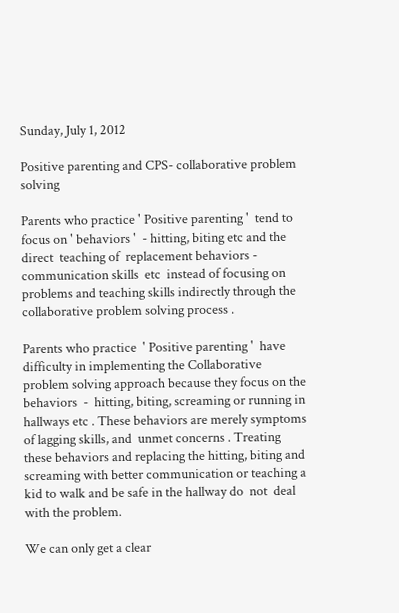Sunday, July 1, 2012

Positive parenting and CPS- collaborative problem solving

Parents who practice ' Positive parenting '  tend to focus on ' behaviors '  - hitting, biting etc and the direct  teaching of  replacement behaviors -  communication skills  etc  instead of focusing on problems and teaching skills indirectly through the collaborative problem solving process .

Parents who practice  ' Positive parenting '  have difficulty in implementing the Collaborative problem solving approach because they focus on the behaviors  -  hitting, biting, screaming or running in hallways etc . These behaviors are merely symptoms of lagging skills, and  unmet concerns . Treating these behaviors and replacing the hitting, biting and screaming with better communication or teaching a kid to walk and be safe in the hallway do  not  deal with the problem.

We can only get a clear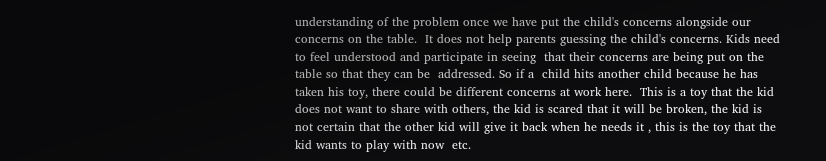understanding of the problem once we have put the child's concerns alongside our concerns on the table.  It does not help parents guessing the child's concerns. Kids need to feel understood and participate in seeing  that their concerns are being put on the table so that they can be  addressed. So if a  child hits another child because he has taken his toy, there could be different concerns at work here.  This is a toy that the kid does not want to share with others, the kid is scared that it will be broken, the kid is not certain that the other kid will give it back when he needs it , this is the toy that the kid wants to play with now  etc.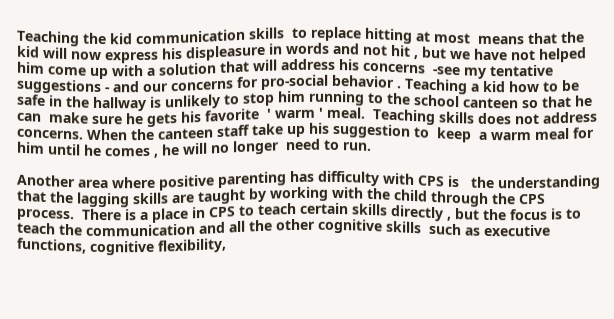Teaching the kid communication skills  to replace hitting at most  means that the kid will now express his displeasure in words and not hit , but we have not helped him come up with a solution that will address his concerns  -see my tentative suggestions - and our concerns for pro-social behavior . Teaching a kid how to be safe in the hallway is unlikely to stop him running to the school canteen so that he can  make sure he gets his favorite  ' warm ' meal.  Teaching skills does not address concerns. When the canteen staff take up his suggestion to  keep  a warm meal for him until he comes , he will no longer  need to run.

Another area where positive parenting has difficulty with CPS is   the understanding   that the lagging skills are taught by working with the child through the CPS process.  There is a place in CPS to teach certain skills directly , but the focus is to teach the communication and all the other cognitive skills  such as executive functions, cognitive flexibility,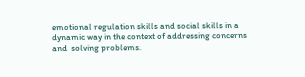emotional regulation skills and social skills in a dynamic way in the context of addressing concerns and  solving problems.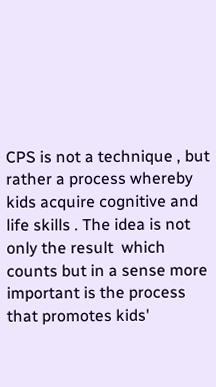CPS is not a technique , but rather a process whereby kids acquire cognitive and life skills . The idea is not only the result  which  counts but in a sense more important is the process that promotes kids'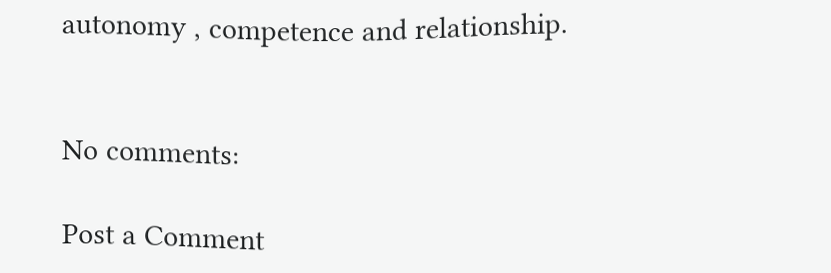autonomy , competence and relationship.


No comments:

Post a Comment